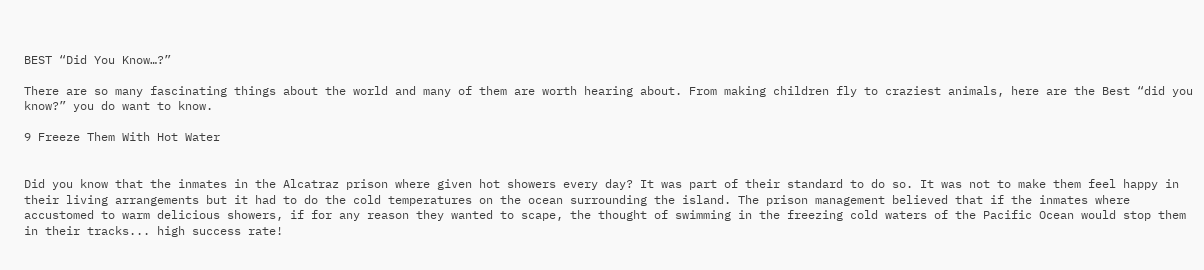BEST “Did You Know…?”

There are so many fascinating things about the world and many of them are worth hearing about. From making children fly to craziest animals, here are the Best “did you know?” you do want to know.

9 Freeze Them With Hot Water


Did you know that the inmates in the Alcatraz prison where given hot showers every day? It was part of their standard to do so. It was not to make them feel happy in their living arrangements but it had to do the cold temperatures on the ocean surrounding the island. The prison management believed that if the inmates where accustomed to warm delicious showers, if for any reason they wanted to scape, the thought of swimming in the freezing cold waters of the Pacific Ocean would stop them in their tracks... high success rate!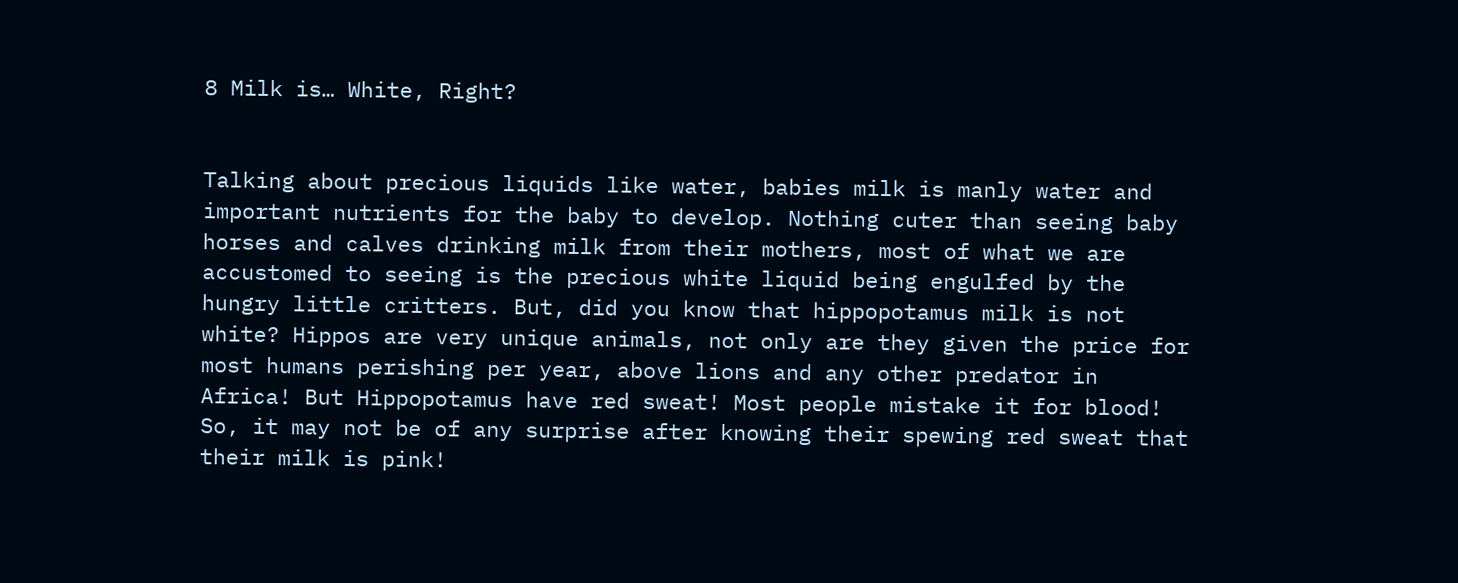8 Milk is… White, Right?


Talking about precious liquids like water, babies milk is manly water and important nutrients for the baby to develop. Nothing cuter than seeing baby horses and calves drinking milk from their mothers, most of what we are accustomed to seeing is the precious white liquid being engulfed by the hungry little critters. But, did you know that hippopotamus milk is not white? Hippos are very unique animals, not only are they given the price for most humans perishing per year, above lions and any other predator in Africa! But Hippopotamus have red sweat! Most people mistake it for blood! So, it may not be of any surprise after knowing their spewing red sweat that their milk is pink!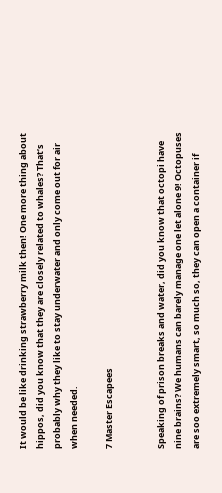It would be like drinking strawberry milk then! One more thing about hippos, did you know that they are closely related to whales? That’s probably why they like to stay underwater and only come out for air when needed.

7 Master Escapees


Speaking of prison breaks and water, did you know that octopi have nine brains? We humans can barely manage one let alone 9! Octopuses are soo extremely smart, so much so, they can open a container if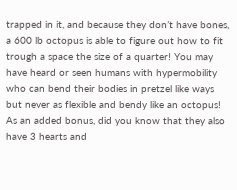trapped in it, and because they don’t have bones, a 600 lb octopus is able to figure out how to fit trough a space the size of a quarter! You may have heard or seen humans with hypermobility who can bend their bodies in pretzel like ways but never as flexible and bendy like an octopus! As an added bonus, did you know that they also have 3 hearts and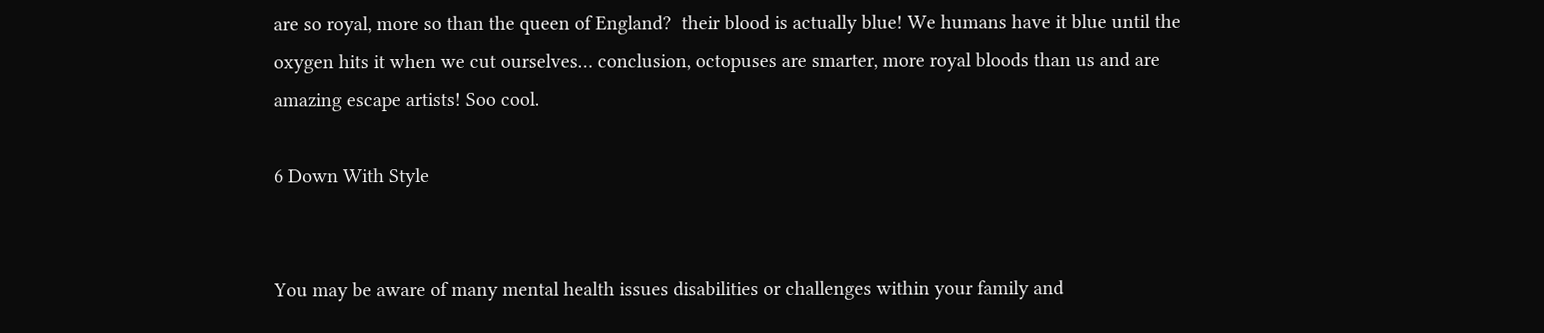are so royal, more so than the queen of England?  their blood is actually blue! We humans have it blue until the oxygen hits it when we cut ourselves… conclusion, octopuses are smarter, more royal bloods than us and are amazing escape artists! Soo cool.

6 Down With Style


You may be aware of many mental health issues disabilities or challenges within your family and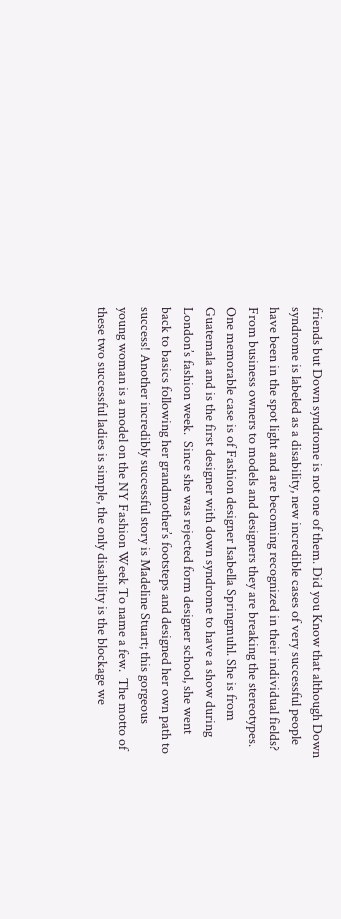friends but Down syndrome is not one of them. Did you Know that although Down syndrome is labeled as a disability, new incredible cases of very successful people have been in the spot light and are becoming recognized in their individual fields?  From business owners to models and designers they are breaking the stereotypes. One memorable case is of Fashion designer Isabella Springmuhl. She is from Guatemala and is the first designer with down syndrome to have a show during London’s fashion week.  Since she was rejected form designer school, she went back to basics following her grandmother’s footsteps and designed her own path to success! Another incredibly successful story is Madeline Stuart; this gorgeous young woman is a model on the NY Fashion Week To name a few.  The motto of these two successful ladies is simple, the only disability is the blockage we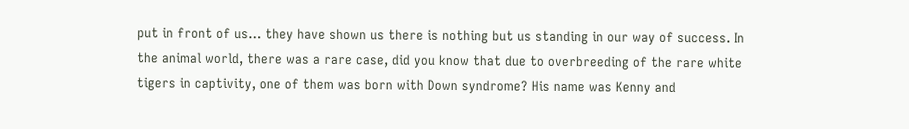put in front of us… they have shown us there is nothing but us standing in our way of success. In the animal world, there was a rare case, did you know that due to overbreeding of the rare white tigers in captivity, one of them was born with Down syndrome? His name was Kenny and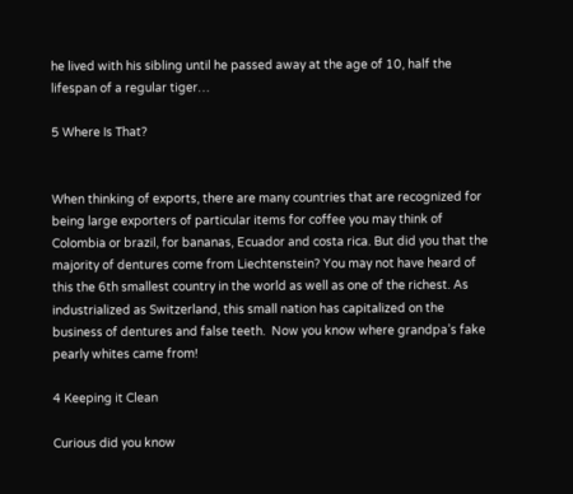he lived with his sibling until he passed away at the age of 10, half the lifespan of a regular tiger…

5 Where Is That?


When thinking of exports, there are many countries that are recognized for being large exporters of particular items for coffee you may think of Colombia or brazil, for bananas, Ecuador and costa rica. But did you that the majority of dentures come from Liechtenstein? You may not have heard of this the 6th smallest country in the world as well as one of the richest. As industrialized as Switzerland, this small nation has capitalized on the business of dentures and false teeth.  Now you know where grandpa’s fake pearly whites came from!

4 Keeping it Clean

Curious did you know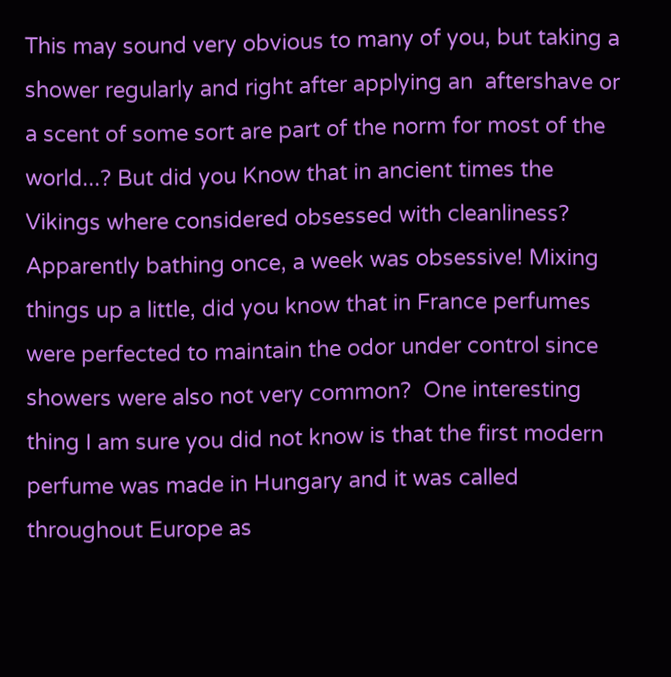This may sound very obvious to many of you, but taking a shower regularly and right after applying an  aftershave or a scent of some sort are part of the norm for most of the world...? But did you Know that in ancient times the Vikings where considered obsessed with cleanliness? Apparently bathing once, a week was obsessive! Mixing things up a little, did you know that in France perfumes were perfected to maintain the odor under control since showers were also not very common?  One interesting thing I am sure you did not know is that the first modern perfume was made in Hungary and it was called throughout Europe as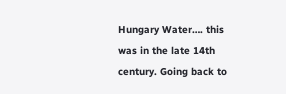Hungary Water…. this was in the late 14th century. Going back to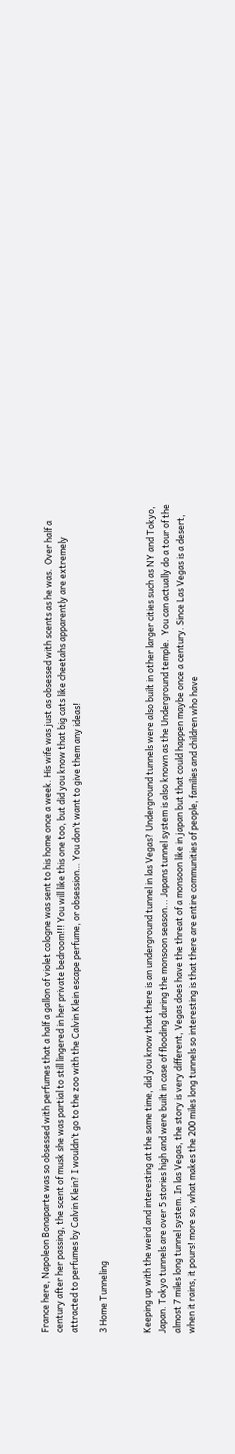France here, Napoleon Bonaparte was so obsessed with perfumes that a half a gallon of violet cologne was sent to his home once a week. His wife was just as obsessed with scents as he was.  Over half a century after her passing, the scent of musk she was partial to still lingered in her private bedroom!!! You will like this one too, but did you know that big cats like cheetahs apparently are extremely attracted to perfumes by Calvin Klein? I wouldn’t go to the zoo with the Calvin Klein escape perfume, or obsession… You don’t want to give them any ideas!

3 Home Tunneling


Keeping up with the weird and interesting at the same time, did you know that there is an underground tunnel in las Vegas? Underground tunnels were also built in other larger cities such as NY and Tokyo, Japan. Tokyo tunnels are over 5 stories high and were built in case of flooding during the monsoon season... Japans tunnel system is also known as the Underground temple.  You can actually do a tour of the almost 7 miles long tunnel system. In las Vegas, the story is very different, Vegas does have the threat of a monsoon like in japan but that could happen maybe once a century. Since Las Vegas is a desert, when it rains, it pours! more so, what makes the 200 miles long tunnels so interesting is that there are entire communities of people, families and children who have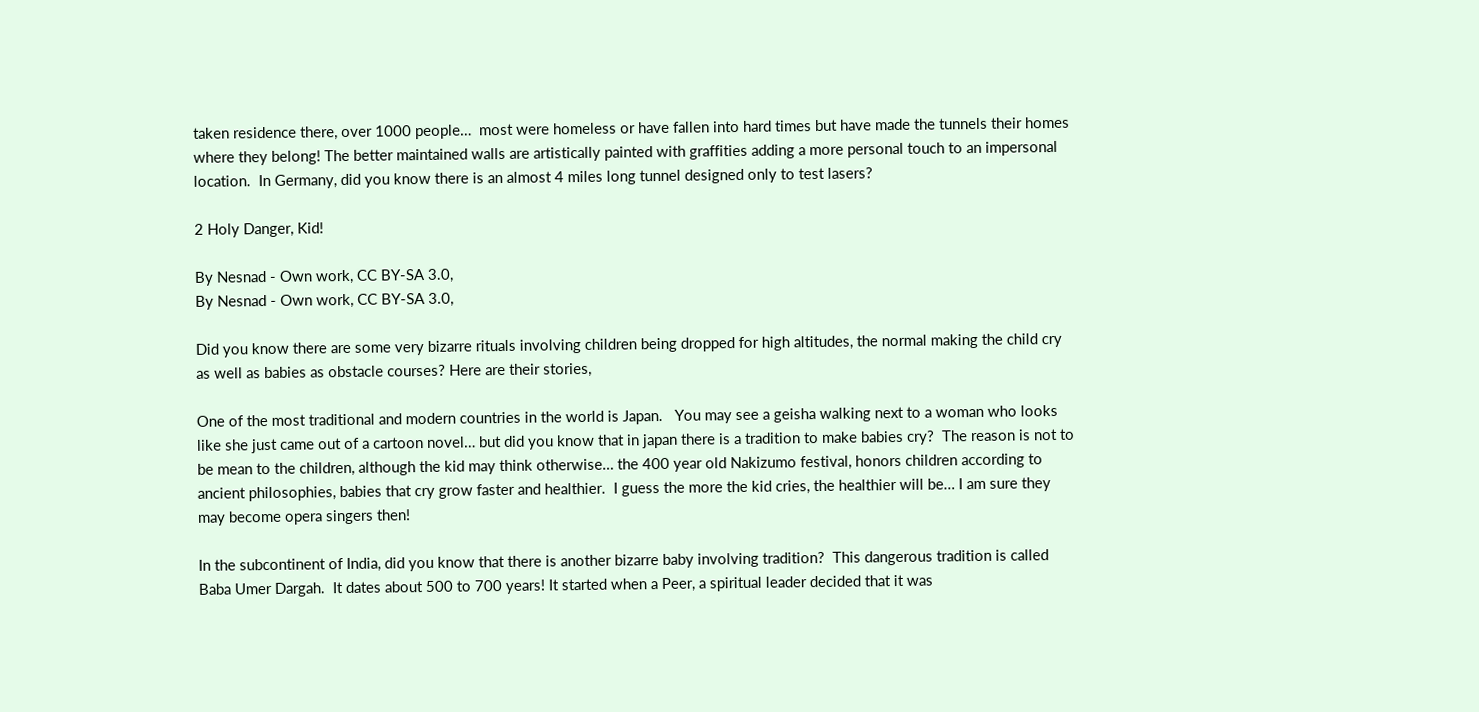taken residence there, over 1000 people…  most were homeless or have fallen into hard times but have made the tunnels their homes where they belong! The better maintained walls are artistically painted with graffities adding a more personal touch to an impersonal location.  In Germany, did you know there is an almost 4 miles long tunnel designed only to test lasers?

2 Holy Danger, Kid!

By Nesnad - Own work, CC BY-SA 3.0,
By Nesnad - Own work, CC BY-SA 3.0,

Did you know there are some very bizarre rituals involving children being dropped for high altitudes, the normal making the child cry as well as babies as obstacle courses? Here are their stories,

One of the most traditional and modern countries in the world is Japan.   You may see a geisha walking next to a woman who looks like she just came out of a cartoon novel… but did you know that in japan there is a tradition to make babies cry?  The reason is not to be mean to the children, although the kid may think otherwise… the 400 year old Nakizumo festival, honors children according to ancient philosophies, babies that cry grow faster and healthier.  I guess the more the kid cries, the healthier will be… I am sure they may become opera singers then!

In the subcontinent of India, did you know that there is another bizarre baby involving tradition?  This dangerous tradition is called Baba Umer Dargah.  It dates about 500 to 700 years! It started when a Peer, a spiritual leader decided that it was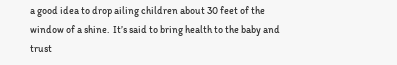a good idea to drop ailing children about 30 feet of the window of a shine.  It’s said to bring health to the baby and trust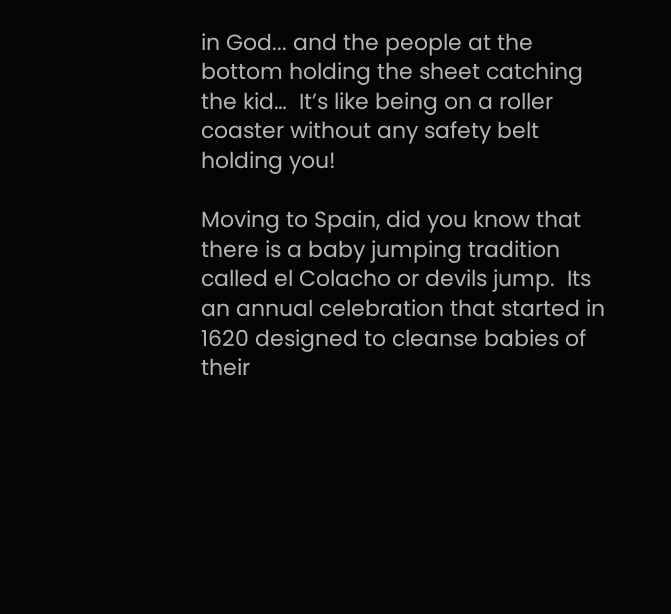in God... and the people at the bottom holding the sheet catching the kid…  It’s like being on a roller coaster without any safety belt holding you!

Moving to Spain, did you know that there is a baby jumping tradition called el Colacho or devils jump.  Its an annual celebration that started in 1620 designed to cleanse babies of their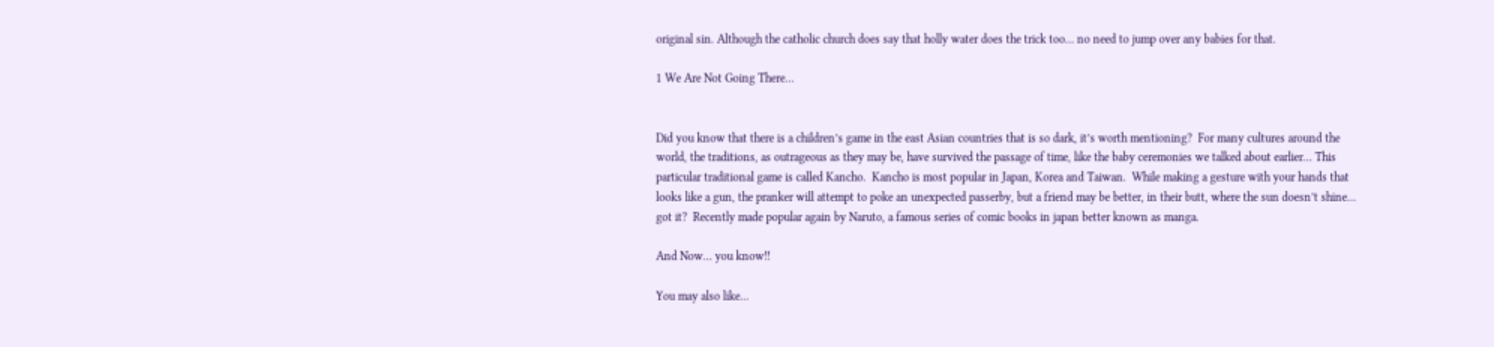original sin. Although the catholic church does say that holly water does the trick too… no need to jump over any babies for that.

1 We Are Not Going There…


Did you know that there is a children’s game in the east Asian countries that is so dark, it’s worth mentioning?  For many cultures around the world, the traditions, as outrageous as they may be, have survived the passage of time, like the baby ceremonies we talked about earlier… This particular traditional game is called Kancho.  Kancho is most popular in Japan, Korea and Taiwan.  While making a gesture with your hands that looks like a gun, the pranker will attempt to poke an unexpected passerby, but a friend may be better, in their butt, where the sun doesn’t shine… got it?  Recently made popular again by Naruto, a famous series of comic books in japan better known as manga.

And Now… you know!!

You may also like...